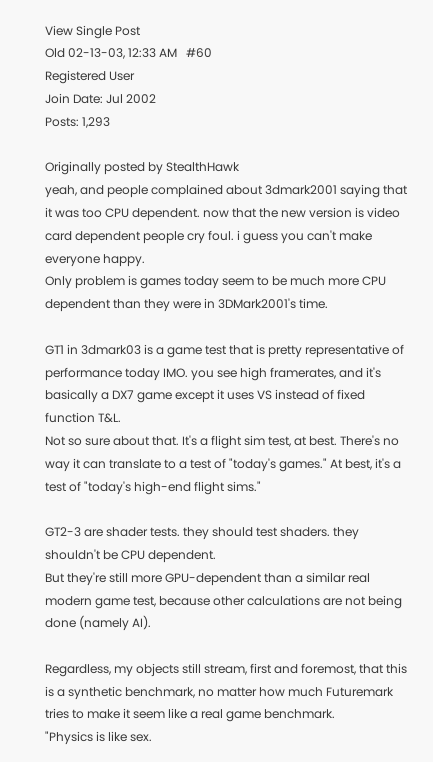View Single Post
Old 02-13-03, 12:33 AM   #60
Registered User
Join Date: Jul 2002
Posts: 1,293

Originally posted by StealthHawk
yeah, and people complained about 3dmark2001 saying that it was too CPU dependent. now that the new version is video card dependent people cry foul. i guess you can't make everyone happy.
Only problem is games today seem to be much more CPU dependent than they were in 3DMark2001's time.

GT1 in 3dmark03 is a game test that is pretty representative of performance today IMO. you see high framerates, and it's basically a DX7 game except it uses VS instead of fixed function T&L.
Not so sure about that. It's a flight sim test, at best. There's no way it can translate to a test of "today's games." At best, it's a test of "today's high-end flight sims."

GT2-3 are shader tests. they should test shaders. they shouldn't be CPU dependent.
But they're still more GPU-dependent than a similar real modern game test, because other calculations are not being done (namely AI).

Regardless, my objects still stream, first and foremost, that this is a synthetic benchmark, no matter how much Futuremark tries to make it seem like a real game benchmark.
"Physics is like sex.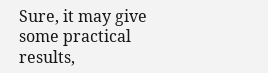Sure, it may give some practical results,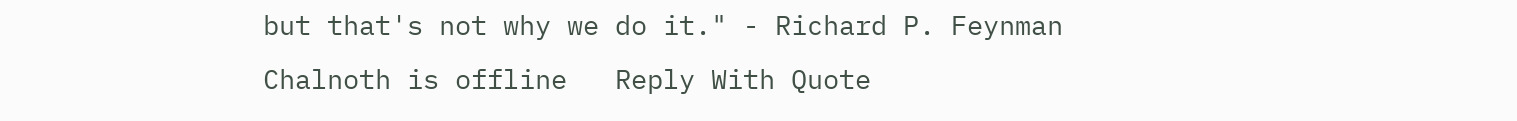but that's not why we do it." - Richard P. Feynman
Chalnoth is offline   Reply With Quote